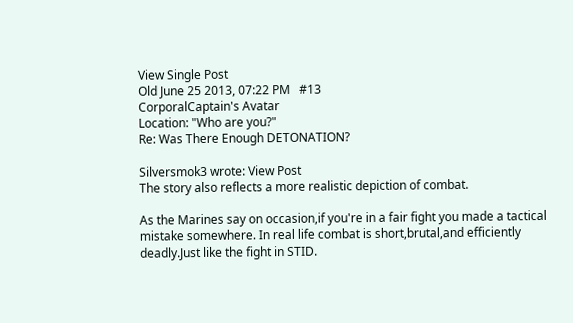View Single Post
Old June 25 2013, 07:22 PM   #13
CorporalCaptain's Avatar
Location: "Who are you?"
Re: Was There Enough DETONATION?

Silversmok3 wrote: View Post
The story also reflects a more realistic depiction of combat.

As the Marines say on occasion,if you're in a fair fight you made a tactical mistake somewhere. In real life combat is short,brutal,and efficiently deadly.Just like the fight in STID.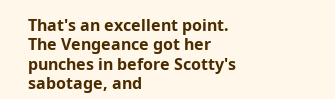That's an excellent point. The Vengeance got her punches in before Scotty's sabotage, and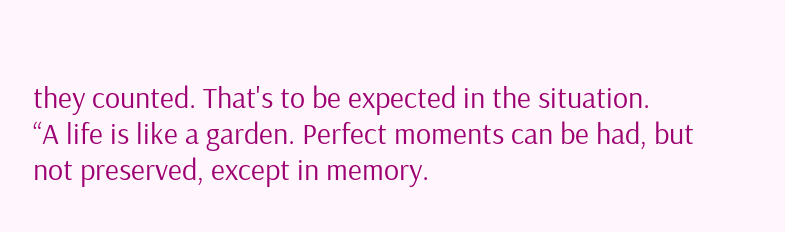they counted. That's to be expected in the situation.
“A life is like a garden. Perfect moments can be had, but not preserved, except in memory.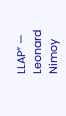LLAP” — Leonard Nimoy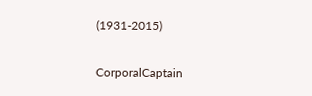(1931-2015)

CorporalCaptain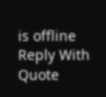is offline   Reply With Quote